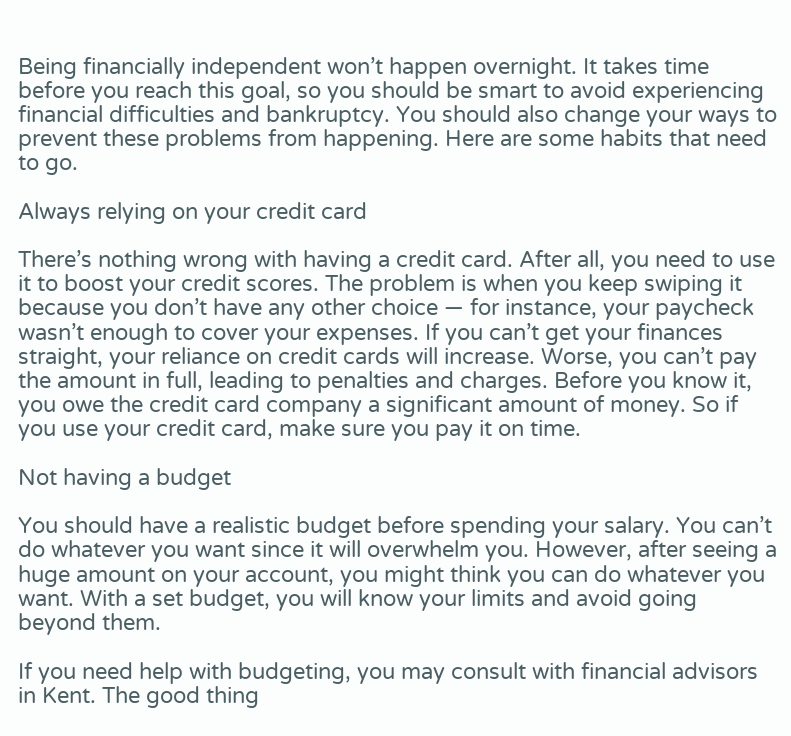Being financially independent won’t happen overnight. It takes time before you reach this goal, so you should be smart to avoid experiencing financial difficulties and bankruptcy. You should also change your ways to prevent these problems from happening. Here are some habits that need to go.

Always relying on your credit card

There’s nothing wrong with having a credit card. After all, you need to use it to boost your credit scores. The problem is when you keep swiping it because you don’t have any other choice — for instance, your paycheck wasn’t enough to cover your expenses. If you can’t get your finances straight, your reliance on credit cards will increase. Worse, you can’t pay the amount in full, leading to penalties and charges. Before you know it, you owe the credit card company a significant amount of money. So if you use your credit card, make sure you pay it on time.

Not having a budget

You should have a realistic budget before spending your salary. You can’t do whatever you want since it will overwhelm you. However, after seeing a huge amount on your account, you might think you can do whatever you want. With a set budget, you will know your limits and avoid going beyond them.

If you need help with budgeting, you may consult with financial advisors in Kent. The good thing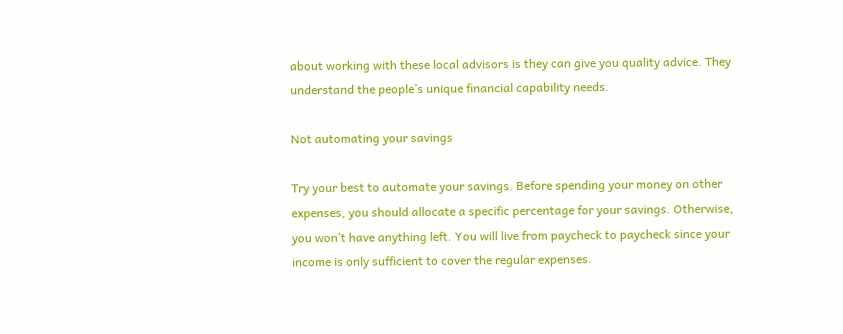about working with these local advisors is they can give you quality advice. They understand the people’s unique financial capability needs.

Not automating your savings

Try your best to automate your savings. Before spending your money on other expenses, you should allocate a specific percentage for your savings. Otherwise, you won’t have anything left. You will live from paycheck to paycheck since your income is only sufficient to cover the regular expenses.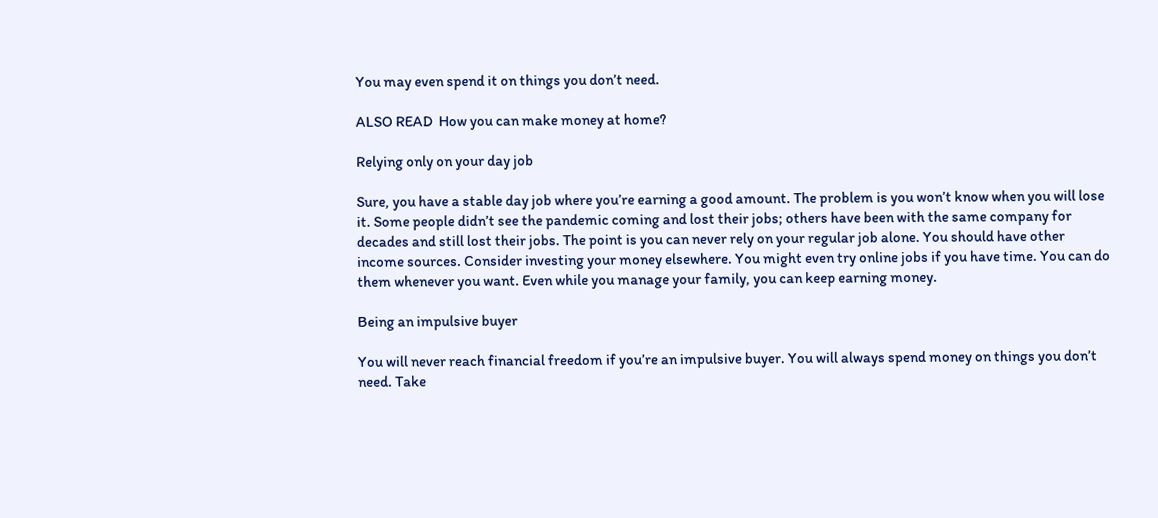You may even spend it on things you don’t need.

ALSO READ  How you can make money at home?

Relying only on your day job

Sure, you have a stable day job where you’re earning a good amount. The problem is you won’t know when you will lose it. Some people didn’t see the pandemic coming and lost their jobs; others have been with the same company for decades and still lost their jobs. The point is you can never rely on your regular job alone. You should have other income sources. Consider investing your money elsewhere. You might even try online jobs if you have time. You can do them whenever you want. Even while you manage your family, you can keep earning money.

Being an impulsive buyer

You will never reach financial freedom if you’re an impulsive buyer. You will always spend money on things you don’t need. Take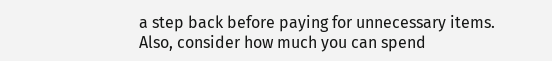a step back before paying for unnecessary items. Also, consider how much you can spend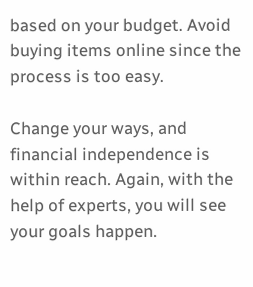based on your budget. Avoid buying items online since the process is too easy.

Change your ways, and financial independence is within reach. Again, with the help of experts, you will see your goals happen.